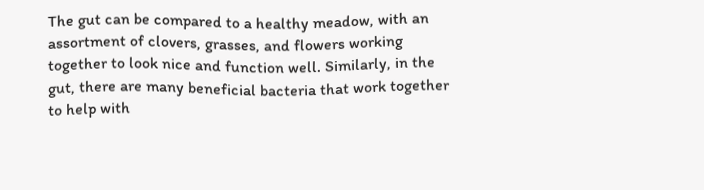The gut can be compared to a healthy meadow, with an assortment of clovers, grasses, and flowers working together to look nice and function well. Similarly, in the gut, there are many beneficial bacteria that work together to help with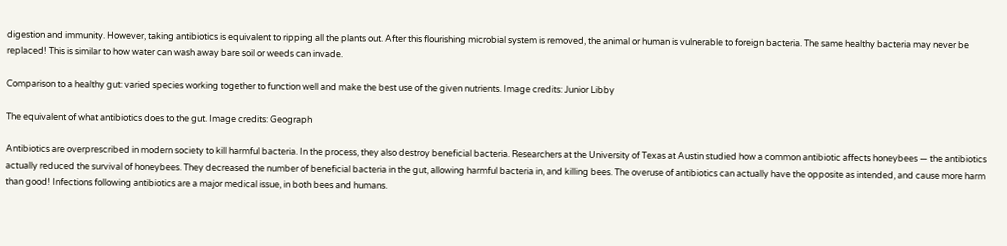digestion and immunity. However, taking antibiotics is equivalent to ripping all the plants out. After this flourishing microbial system is removed, the animal or human is vulnerable to foreign bacteria. The same healthy bacteria may never be replaced! This is similar to how water can wash away bare soil or weeds can invade.

Comparison to a healthy gut: varied species working together to function well and make the best use of the given nutrients. Image credits: Junior Libby

The equivalent of what antibiotics does to the gut. Image credits: Geograph

Antibiotics are overprescribed in modern society to kill harmful bacteria. In the process, they also destroy beneficial bacteria. Researchers at the University of Texas at Austin studied how a common antibiotic affects honeybees — the antibiotics actually reduced the survival of honeybees. They decreased the number of beneficial bacteria in the gut, allowing harmful bacteria in, and killing bees. The overuse of antibiotics can actually have the opposite as intended, and cause more harm than good! Infections following antibiotics are a major medical issue, in both bees and humans.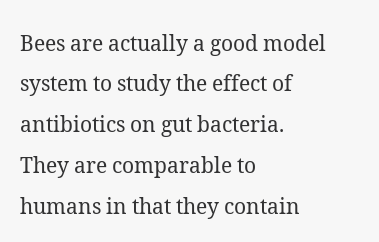Bees are actually a good model system to study the effect of antibiotics on gut bacteria. They are comparable to humans in that they contain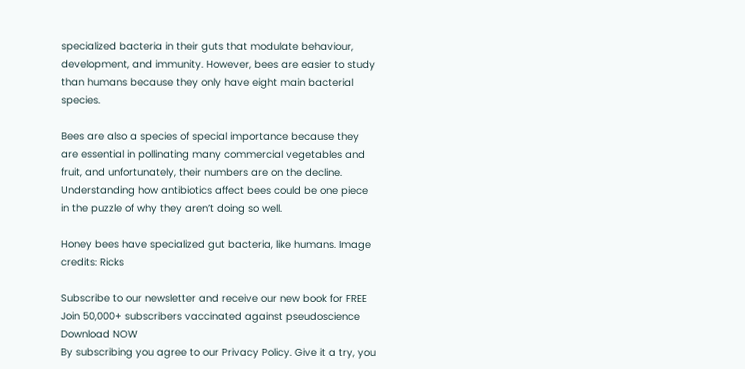specialized bacteria in their guts that modulate behaviour, development, and immunity. However, bees are easier to study than humans because they only have eight main bacterial species.

Bees are also a species of special importance because they are essential in pollinating many commercial vegetables and fruit, and unfortunately, their numbers are on the decline. Understanding how antibiotics affect bees could be one piece in the puzzle of why they aren’t doing so well.

Honey bees have specialized gut bacteria, like humans. Image credits: Ricks

Subscribe to our newsletter and receive our new book for FREE
Join 50,000+ subscribers vaccinated against pseudoscience
Download NOW
By subscribing you agree to our Privacy Policy. Give it a try, you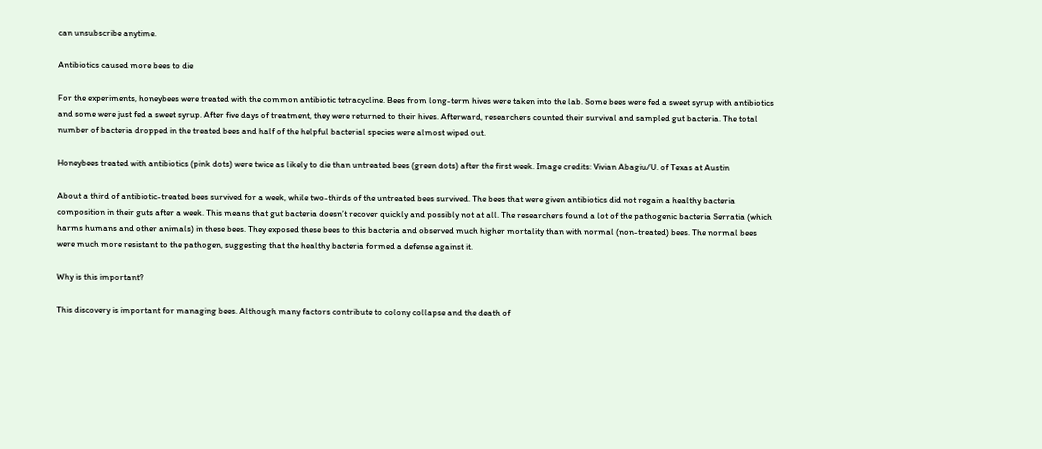can unsubscribe anytime.

Antibiotics caused more bees to die

For the experiments, honeybees were treated with the common antibiotic tetracycline. Bees from long-term hives were taken into the lab. Some bees were fed a sweet syrup with antibiotics and some were just fed a sweet syrup. After five days of treatment, they were returned to their hives. Afterward, researchers counted their survival and sampled gut bacteria. The total number of bacteria dropped in the treated bees and half of the helpful bacterial species were almost wiped out.

Honeybees treated with antibiotics (pink dots) were twice as likely to die than untreated bees (green dots) after the first week. Image credits: Vivian Abagiu/U. of Texas at Austin

About a third of antibiotic-treated bees survived for a week, while two-thirds of the untreated bees survived. The bees that were given antibiotics did not regain a healthy bacteria composition in their guts after a week. This means that gut bacteria doesn’t recover quickly and possibly not at all. The researchers found a lot of the pathogenic bacteria Serratia (which harms humans and other animals) in these bees. They exposed these bees to this bacteria and observed much higher mortality than with normal (non-treated) bees. The normal bees were much more resistant to the pathogen, suggesting that the healthy bacteria formed a defense against it.

Why is this important?

This discovery is important for managing bees. Although many factors contribute to colony collapse and the death of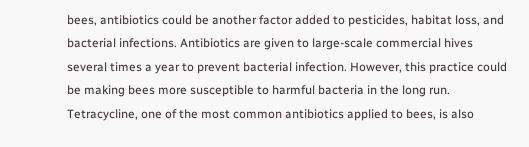bees, antibiotics could be another factor added to pesticides, habitat loss, and bacterial infections. Antibiotics are given to large-scale commercial hives several times a year to prevent bacterial infection. However, this practice could be making bees more susceptible to harmful bacteria in the long run. Tetracycline, one of the most common antibiotics applied to bees, is also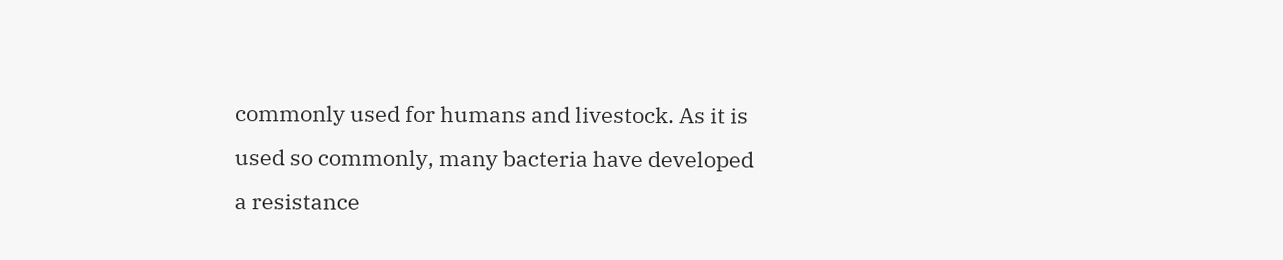commonly used for humans and livestock. As it is used so commonly, many bacteria have developed a resistance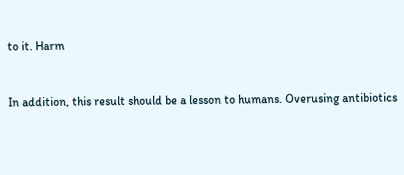to it. Harm


In addition, this result should be a lesson to humans. Overusing antibiotics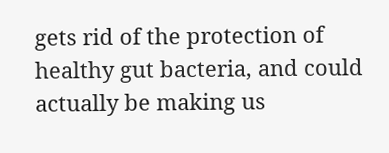gets rid of the protection of healthy gut bacteria, and could actually be making us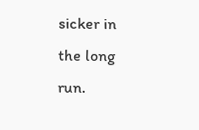sicker in the long run.